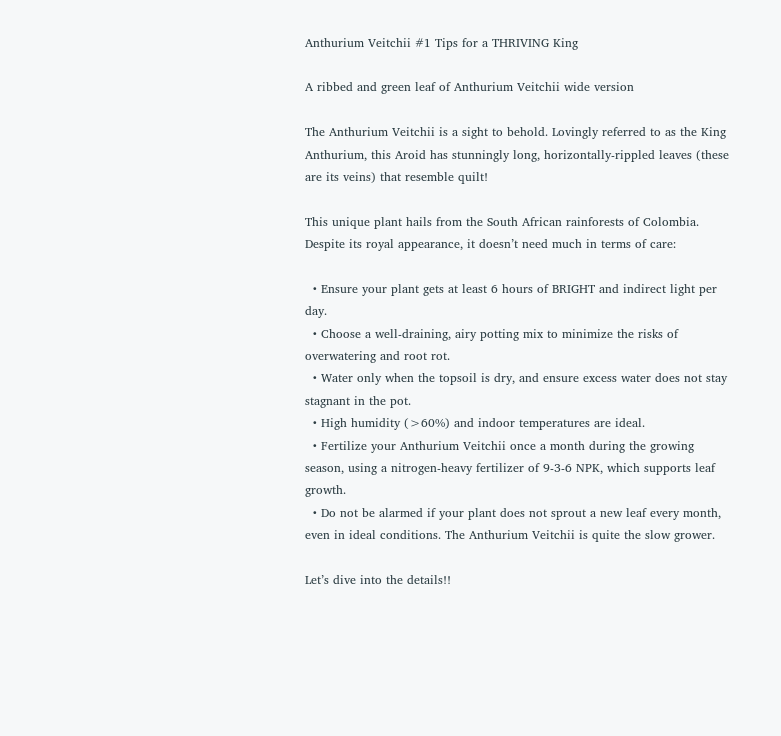Anthurium Veitchii #1 Tips for a THRIVING King

A ribbed and green leaf of Anthurium Veitchii wide version

The Anthurium Veitchii is a sight to behold. Lovingly referred to as the King Anthurium, this Aroid has stunningly long, horizontally-rippled leaves (these are its veins) that resemble quilt!

This unique plant hails from the South African rainforests of Colombia. Despite its royal appearance, it doesn’t need much in terms of care:

  • Ensure your plant gets at least 6 hours of BRIGHT and indirect light per day.
  • Choose a well-draining, airy potting mix to minimize the risks of overwatering and root rot.
  • Water only when the topsoil is dry, and ensure excess water does not stay stagnant in the pot.
  • High humidity (>60%) and indoor temperatures are ideal.
  • Fertilize your Anthurium Veitchii once a month during the growing season, using a nitrogen-heavy fertilizer of 9-3-6 NPK, which supports leaf growth.
  • Do not be alarmed if your plant does not sprout a new leaf every month, even in ideal conditions. The Anthurium Veitchii is quite the slow grower.

Let’s dive into the details!!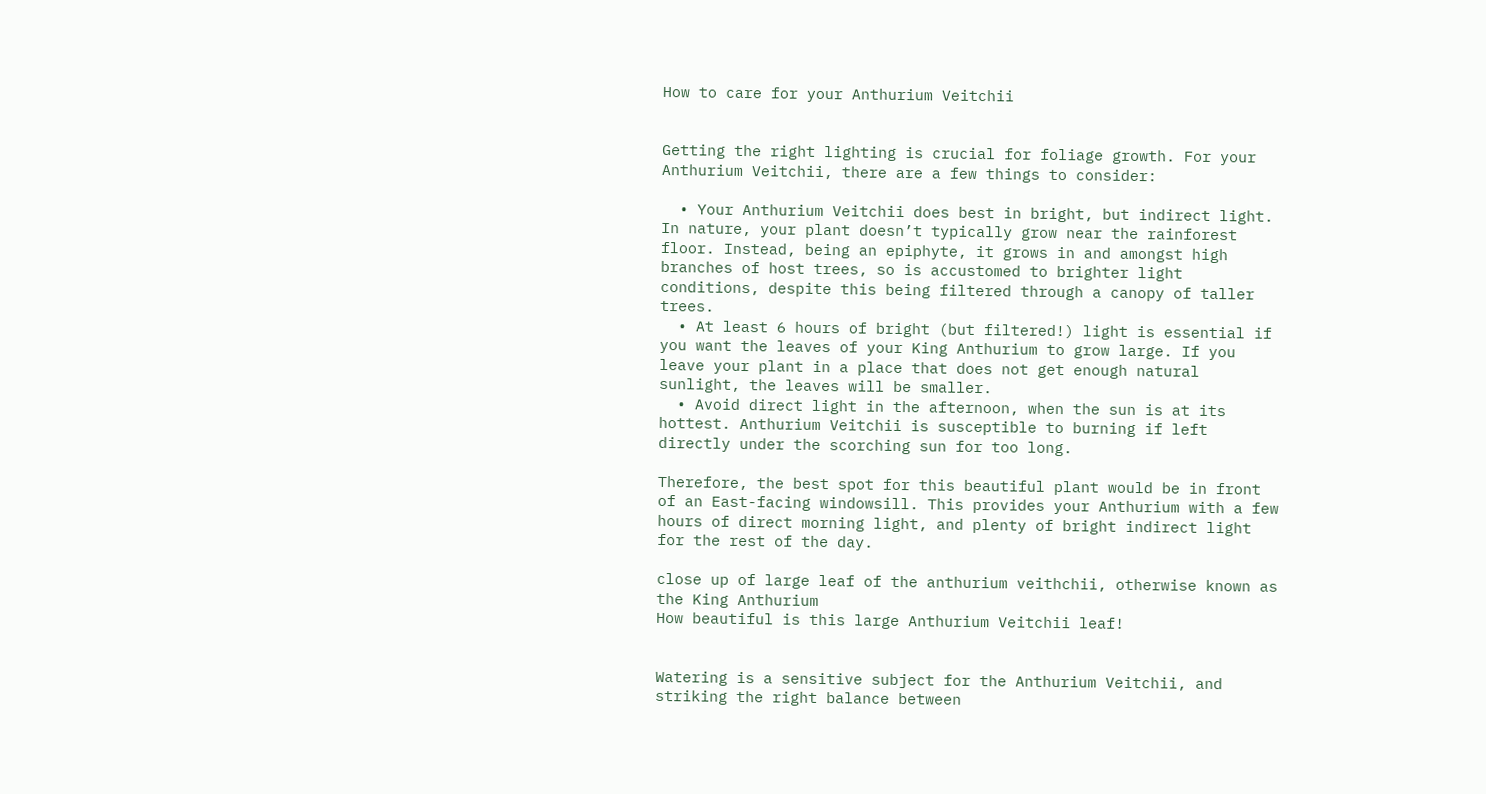How to care for your Anthurium Veitchii


Getting the right lighting is crucial for foliage growth. For your Anthurium Veitchii, there are a few things to consider:

  • Your Anthurium Veitchii does best in bright, but indirect light. In nature, your plant doesn’t typically grow near the rainforest floor. Instead, being an epiphyte, it grows in and amongst high branches of host trees, so is accustomed to brighter light conditions, despite this being filtered through a canopy of taller trees.
  • At least 6 hours of bright (but filtered!) light is essential if you want the leaves of your King Anthurium to grow large. If you leave your plant in a place that does not get enough natural sunlight, the leaves will be smaller.
  • Avoid direct light in the afternoon, when the sun is at its hottest. Anthurium Veitchii is susceptible to burning if left directly under the scorching sun for too long.

Therefore, the best spot for this beautiful plant would be in front of an East-facing windowsill. This provides your Anthurium with a few hours of direct morning light, and plenty of bright indirect light for the rest of the day.

close up of large leaf of the anthurium veithchii, otherwise known as the King Anthurium
How beautiful is this large Anthurium Veitchii leaf!


Watering is a sensitive subject for the Anthurium Veitchii, and striking the right balance between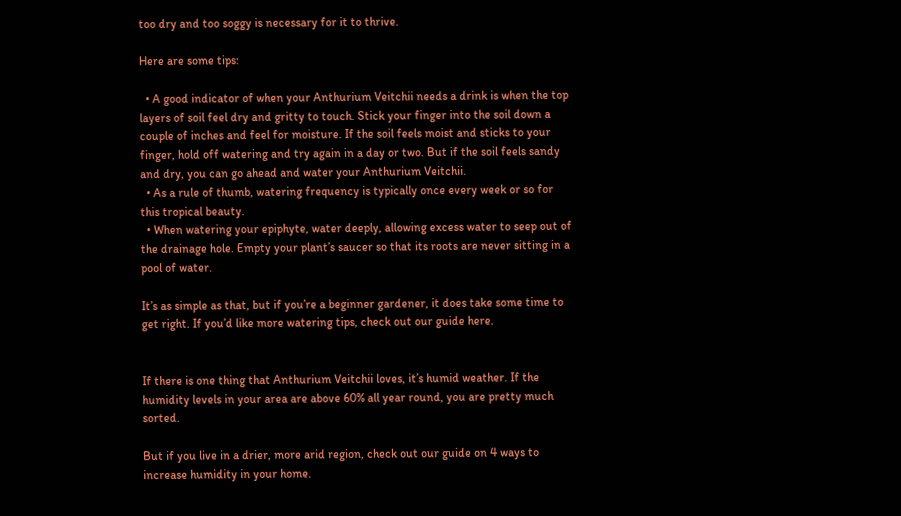too dry and too soggy is necessary for it to thrive.

Here are some tips:

  • A good indicator of when your Anthurium Veitchii needs a drink is when the top layers of soil feel dry and gritty to touch. Stick your finger into the soil down a couple of inches and feel for moisture. If the soil feels moist and sticks to your finger, hold off watering and try again in a day or two. But if the soil feels sandy and dry, you can go ahead and water your Anthurium Veitchii.
  • As a rule of thumb, watering frequency is typically once every week or so for this tropical beauty.
  • When watering your epiphyte, water deeply, allowing excess water to seep out of the drainage hole. Empty your plant’s saucer so that its roots are never sitting in a pool of water.

It’s as simple as that, but if you’re a beginner gardener, it does take some time to get right. If you’d like more watering tips, check out our guide here.


If there is one thing that Anthurium Veitchii loves, it’s humid weather. If the humidity levels in your area are above 60% all year round, you are pretty much sorted.

But if you live in a drier, more arid region, check out our guide on 4 ways to increase humidity in your home.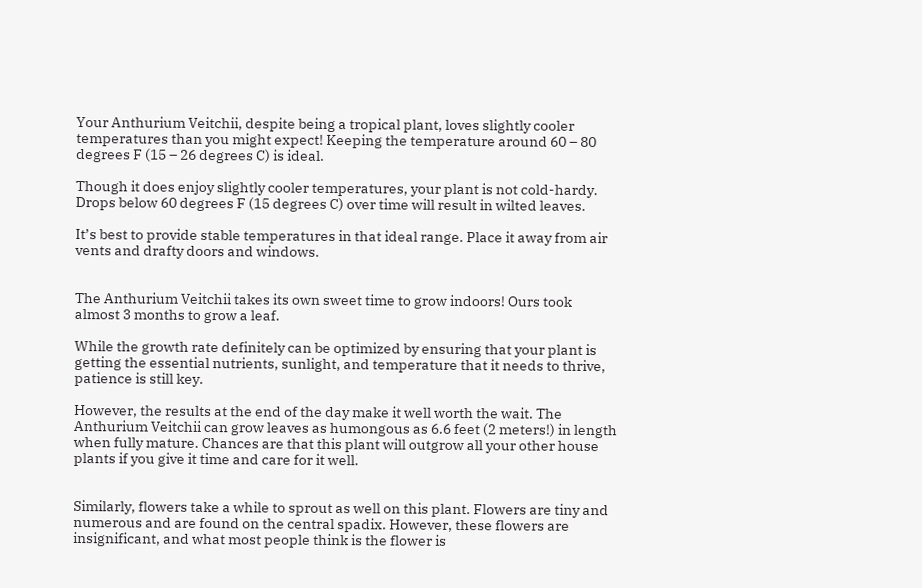Your Anthurium Veitchii, despite being a tropical plant, loves slightly cooler temperatures than you might expect! Keeping the temperature around 60 – 80 degrees F (15 – 26 degrees C) is ideal.

Though it does enjoy slightly cooler temperatures, your plant is not cold-hardy. Drops below 60 degrees F (15 degrees C) over time will result in wilted leaves.

It’s best to provide stable temperatures in that ideal range. Place it away from air vents and drafty doors and windows.


The Anthurium Veitchii takes its own sweet time to grow indoors! Ours took almost 3 months to grow a leaf.

While the growth rate definitely can be optimized by ensuring that your plant is getting the essential nutrients, sunlight, and temperature that it needs to thrive, patience is still key.

However, the results at the end of the day make it well worth the wait. The Anthurium Veitchii can grow leaves as humongous as 6.6 feet (2 meters!) in length when fully mature. Chances are that this plant will outgrow all your other house plants if you give it time and care for it well.


Similarly, flowers take a while to sprout as well on this plant. Flowers are tiny and numerous and are found on the central spadix. However, these flowers are insignificant, and what most people think is the flower is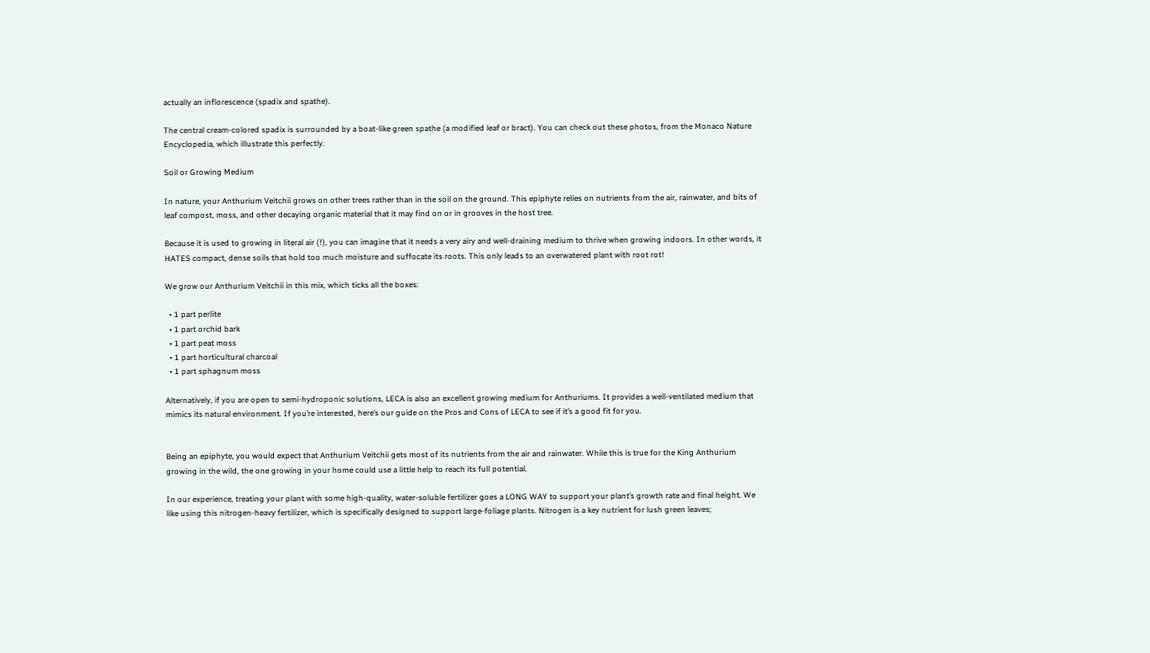actually an inflorescence (spadix and spathe).

The central cream-colored spadix is surrounded by a boat-like green spathe (a modified leaf or bract). You can check out these photos, from the Monaco Nature Encyclopedia, which illustrate this perfectly.

Soil or Growing Medium

In nature, your Anthurium Veitchii grows on other trees rather than in the soil on the ground. This epiphyte relies on nutrients from the air, rainwater, and bits of leaf compost, moss, and other decaying organic material that it may find on or in grooves in the host tree.

Because it is used to growing in literal air (!), you can imagine that it needs a very airy and well-draining medium to thrive when growing indoors. In other words, it HATES compact, dense soils that hold too much moisture and suffocate its roots. This only leads to an overwatered plant with root rot!

We grow our Anthurium Veitchii in this mix, which ticks all the boxes:

  • 1 part perlite
  • 1 part orchid bark
  • 1 part peat moss
  • 1 part horticultural charcoal
  • 1 part sphagnum moss

Alternatively, if you are open to semi-hydroponic solutions, LECA is also an excellent growing medium for Anthuriums. It provides a well-ventilated medium that mimics its natural environment. If you’re interested, here’s our guide on the Pros and Cons of LECA to see if it’s a good fit for you.


Being an epiphyte, you would expect that Anthurium Veitchii gets most of its nutrients from the air and rainwater. While this is true for the King Anthurium growing in the wild, the one growing in your home could use a little help to reach its full potential.

In our experience, treating your plant with some high-quality, water-soluble fertilizer goes a LONG WAY to support your plant’s growth rate and final height. We like using this nitrogen-heavy fertilizer, which is specifically designed to support large-foliage plants. Nitrogen is a key nutrient for lush green leaves;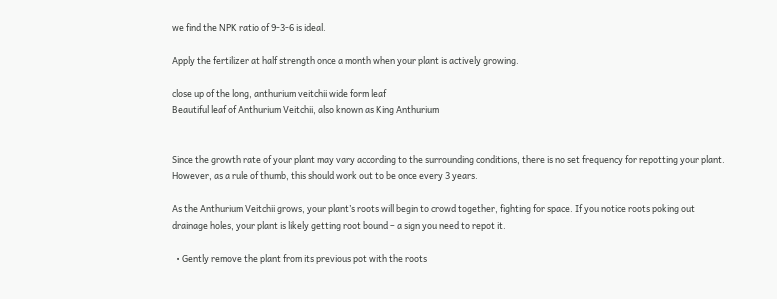we find the NPK ratio of 9-3-6 is ideal.

Apply the fertilizer at half strength once a month when your plant is actively growing.

close up of the long, anthurium veitchii wide form leaf
Beautiful leaf of Anthurium Veitchii, also known as King Anthurium


Since the growth rate of your plant may vary according to the surrounding conditions, there is no set frequency for repotting your plant. However, as a rule of thumb, this should work out to be once every 3 years.

As the Anthurium Veitchii grows, your plant’s roots will begin to crowd together, fighting for space. If you notice roots poking out drainage holes, your plant is likely getting root bound – a sign you need to repot it.

  • Gently remove the plant from its previous pot with the roots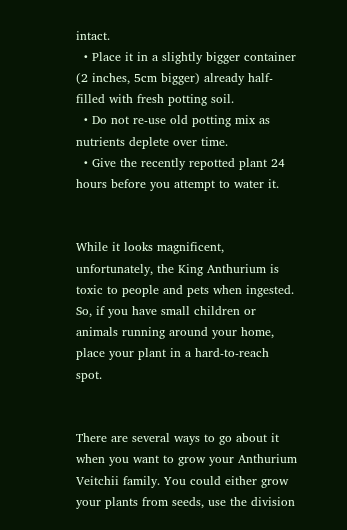intact.
  • Place it in a slightly bigger container (2 inches, 5cm bigger) already half-filled with fresh potting soil.
  • Do not re-use old potting mix as nutrients deplete over time.
  • Give the recently repotted plant 24 hours before you attempt to water it.


While it looks magnificent, unfortunately, the King Anthurium is toxic to people and pets when ingested. So, if you have small children or animals running around your home, place your plant in a hard-to-reach spot.


There are several ways to go about it when you want to grow your Anthurium Veitchii family. You could either grow your plants from seeds, use the division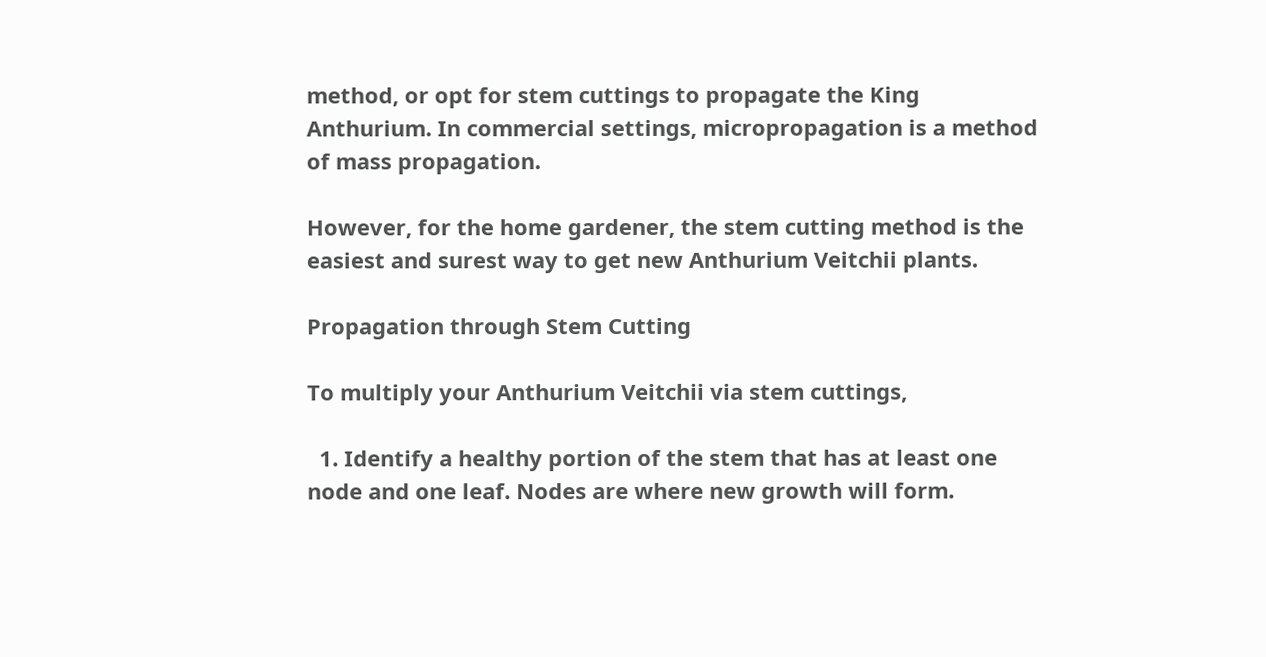method, or opt for stem cuttings to propagate the King Anthurium. In commercial settings, micropropagation is a method of mass propagation.

However, for the home gardener, the stem cutting method is the easiest and surest way to get new Anthurium Veitchii plants.

Propagation through Stem Cutting

To multiply your Anthurium Veitchii via stem cuttings,

  1. Identify a healthy portion of the stem that has at least one node and one leaf. Nodes are where new growth will form.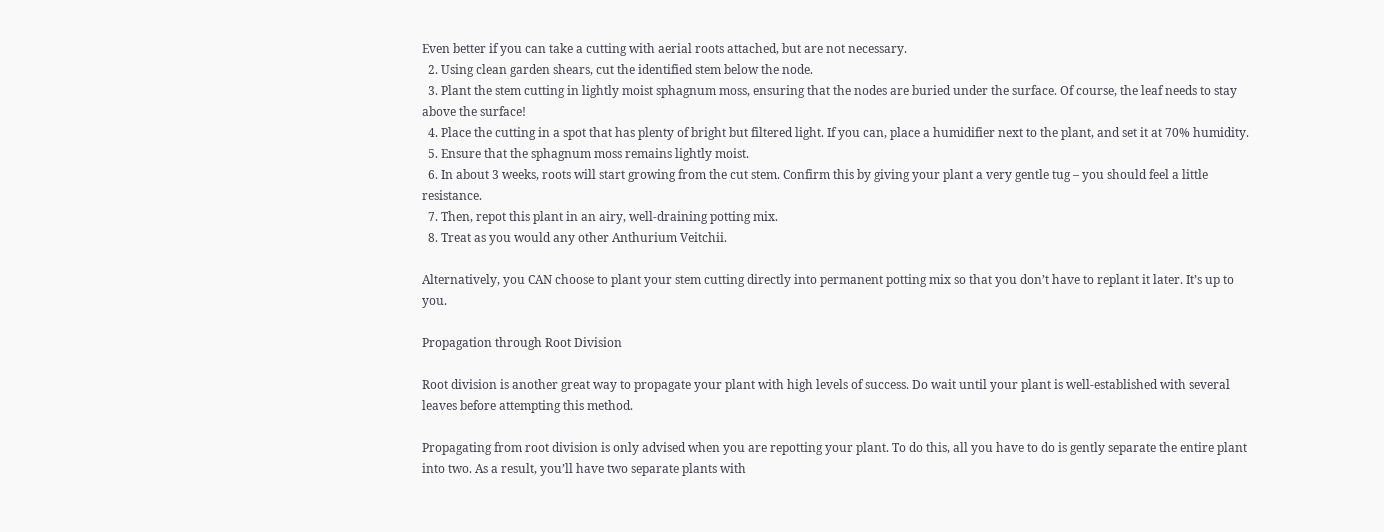Even better if you can take a cutting with aerial roots attached, but are not necessary.
  2. Using clean garden shears, cut the identified stem below the node.
  3. Plant the stem cutting in lightly moist sphagnum moss, ensuring that the nodes are buried under the surface. Of course, the leaf needs to stay above the surface!
  4. Place the cutting in a spot that has plenty of bright but filtered light. If you can, place a humidifier next to the plant, and set it at 70% humidity.
  5. Ensure that the sphagnum moss remains lightly moist.
  6. In about 3 weeks, roots will start growing from the cut stem. Confirm this by giving your plant a very gentle tug – you should feel a little resistance.
  7. Then, repot this plant in an airy, well-draining potting mix.
  8. Treat as you would any other Anthurium Veitchii.

Alternatively, you CAN choose to plant your stem cutting directly into permanent potting mix so that you don’t have to replant it later. It’s up to you.

Propagation through Root Division

Root division is another great way to propagate your plant with high levels of success. Do wait until your plant is well-established with several leaves before attempting this method.

Propagating from root division is only advised when you are repotting your plant. To do this, all you have to do is gently separate the entire plant into two. As a result, you’ll have two separate plants with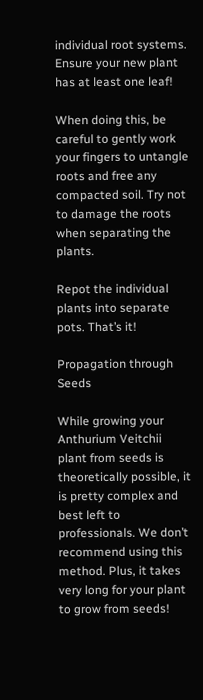individual root systems. Ensure your new plant has at least one leaf!

When doing this, be careful to gently work your fingers to untangle roots and free any compacted soil. Try not to damage the roots when separating the plants.

Repot the individual plants into separate pots. That’s it!

Propagation through Seeds

While growing your Anthurium Veitchii plant from seeds is theoretically possible, it is pretty complex and best left to professionals. We don’t recommend using this method. Plus, it takes very long for your plant to grow from seeds!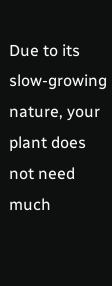Due to its slow-growing nature, your plant does not need much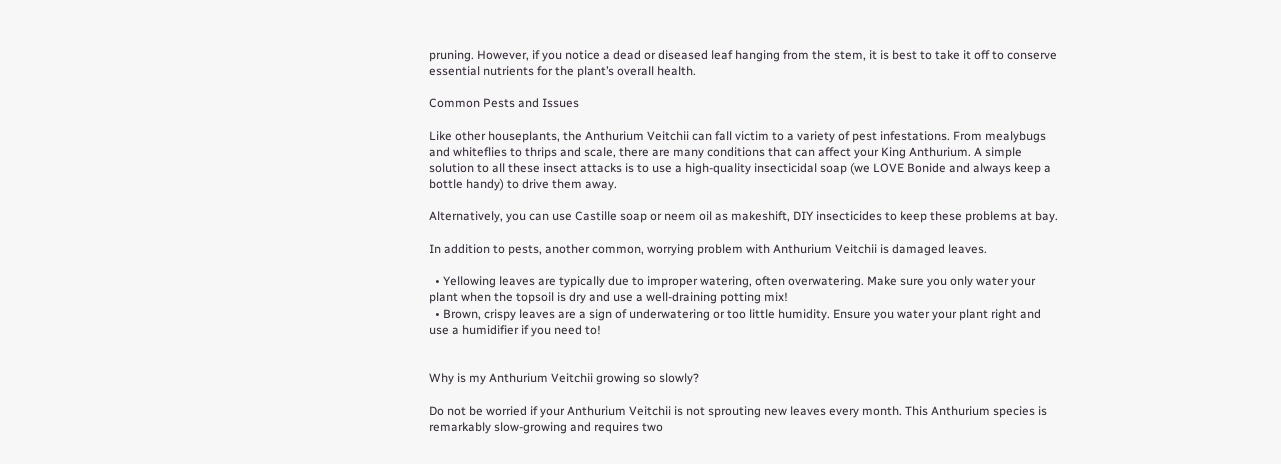pruning. However, if you notice a dead or diseased leaf hanging from the stem, it is best to take it off to conserve essential nutrients for the plant’s overall health.

Common Pests and Issues

Like other houseplants, the Anthurium Veitchii can fall victim to a variety of pest infestations. From mealybugs and whiteflies to thrips and scale, there are many conditions that can affect your King Anthurium. A simple solution to all these insect attacks is to use a high-quality insecticidal soap (we LOVE Bonide and always keep a bottle handy) to drive them away.

Alternatively, you can use Castille soap or neem oil as makeshift, DIY insecticides to keep these problems at bay.

In addition to pests, another common, worrying problem with Anthurium Veitchii is damaged leaves.

  • Yellowing leaves are typically due to improper watering, often overwatering. Make sure you only water your plant when the topsoil is dry and use a well-draining potting mix!
  • Brown, crispy leaves are a sign of underwatering or too little humidity. Ensure you water your plant right and use a humidifier if you need to!


Why is my Anthurium Veitchii growing so slowly?

Do not be worried if your Anthurium Veitchii is not sprouting new leaves every month. This Anthurium species is remarkably slow-growing and requires two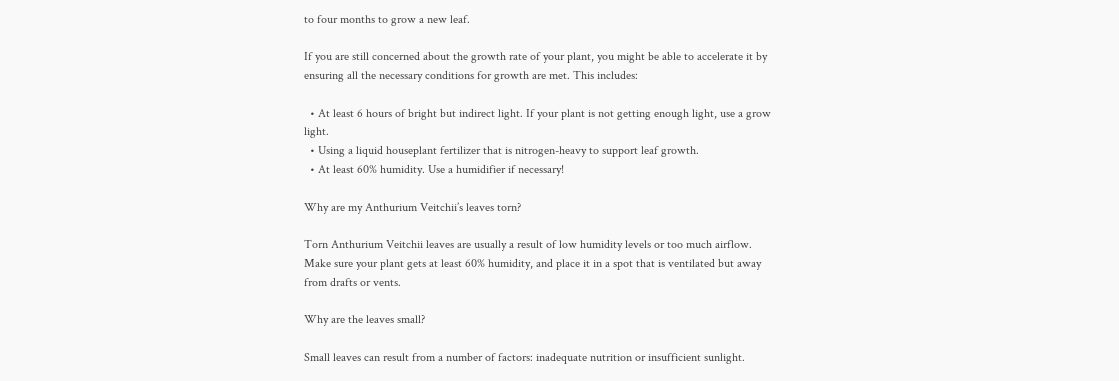to four months to grow a new leaf.

If you are still concerned about the growth rate of your plant, you might be able to accelerate it by ensuring all the necessary conditions for growth are met. This includes:

  • At least 6 hours of bright but indirect light. If your plant is not getting enough light, use a grow light.
  • Using a liquid houseplant fertilizer that is nitrogen-heavy to support leaf growth.
  • At least 60% humidity. Use a humidifier if necessary!

Why are my Anthurium Veitchii’s leaves torn?

Torn Anthurium Veitchii leaves are usually a result of low humidity levels or too much airflow. Make sure your plant gets at least 60% humidity, and place it in a spot that is ventilated but away from drafts or vents.

Why are the leaves small?

Small leaves can result from a number of factors: inadequate nutrition or insufficient sunlight.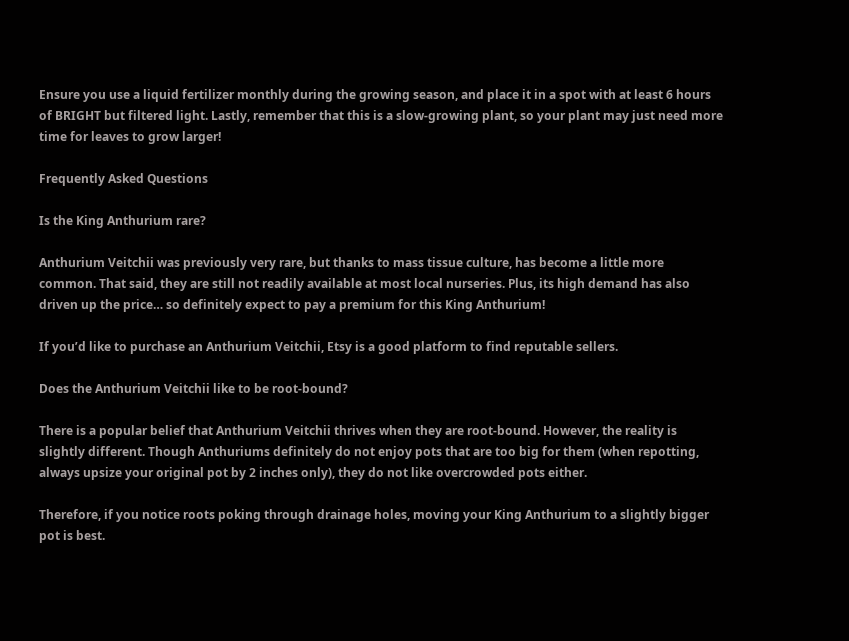Ensure you use a liquid fertilizer monthly during the growing season, and place it in a spot with at least 6 hours of BRIGHT but filtered light. Lastly, remember that this is a slow-growing plant, so your plant may just need more time for leaves to grow larger!

Frequently Asked Questions

Is the King Anthurium rare?

Anthurium Veitchii was previously very rare, but thanks to mass tissue culture, has become a little more common. That said, they are still not readily available at most local nurseries. Plus, its high demand has also driven up the price… so definitely expect to pay a premium for this King Anthurium!

If you’d like to purchase an Anthurium Veitchii, Etsy is a good platform to find reputable sellers.

Does the Anthurium Veitchii like to be root-bound?

There is a popular belief that Anthurium Veitchii thrives when they are root-bound. However, the reality is slightly different. Though Anthuriums definitely do not enjoy pots that are too big for them (when repotting, always upsize your original pot by 2 inches only), they do not like overcrowded pots either.

Therefore, if you notice roots poking through drainage holes, moving your King Anthurium to a slightly bigger pot is best.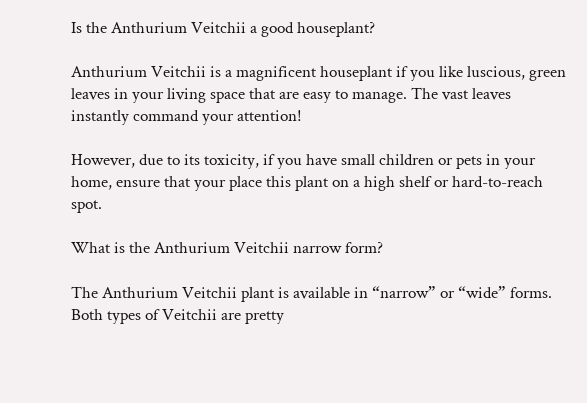Is the Anthurium Veitchii a good houseplant?

Anthurium Veitchii is a magnificent houseplant if you like luscious, green leaves in your living space that are easy to manage. The vast leaves instantly command your attention!

However, due to its toxicity, if you have small children or pets in your home, ensure that your place this plant on a high shelf or hard-to-reach spot.

What is the Anthurium Veitchii narrow form?

The Anthurium Veitchii plant is available in “narrow” or “wide” forms. Both types of Veitchii are pretty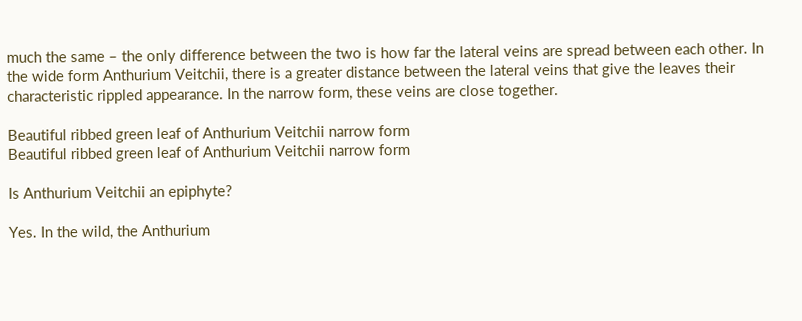much the same – the only difference between the two is how far the lateral veins are spread between each other. In the wide form Anthurium Veitchii, there is a greater distance between the lateral veins that give the leaves their characteristic rippled appearance. In the narrow form, these veins are close together.

Beautiful ribbed green leaf of Anthurium Veitchii narrow form
Beautiful ribbed green leaf of Anthurium Veitchii narrow form

Is Anthurium Veitchii an epiphyte?

Yes. In the wild, the Anthurium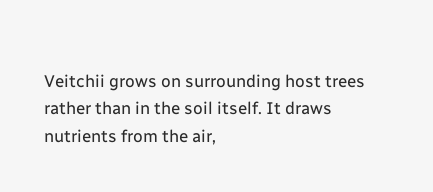Veitchii grows on surrounding host trees rather than in the soil itself. It draws nutrients from the air,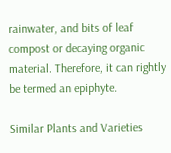rainwater, and bits of leaf compost or decaying organic material. Therefore, it can rightly be termed an epiphyte.

Similar Plants and Varieties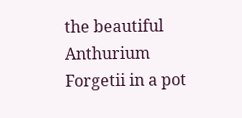the beautiful Anthurium Forgetii in a pot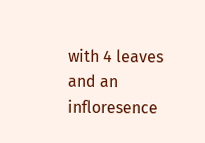with 4 leaves and an infloresence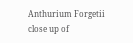Anthurium Forgetii
close up of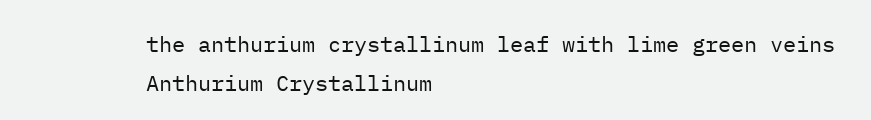the anthurium crystallinum leaf with lime green veins
Anthurium Crystallinum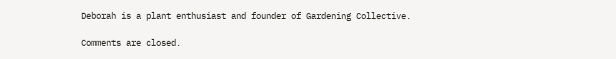Deborah is a plant enthusiast and founder of Gardening Collective.

Comments are closed.